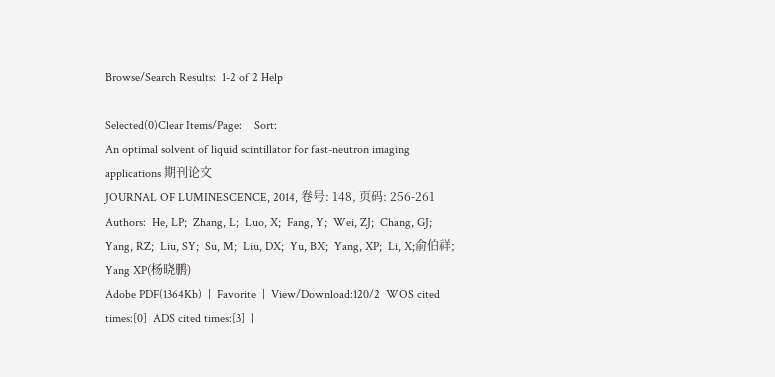Browse/Search Results:  1-2 of 2 Help

Selected(0)Clear Items/Page:    Sort:
An optimal solvent of liquid scintillator for fast-neutron imaging applications 期刊论文
JOURNAL OF LUMINESCENCE, 2014, 卷号: 148, 页码: 256-261
Authors:  He, LP;  Zhang, L;  Luo, X;  Fang, Y;  Wei, ZJ;  Chang, GJ;  Yang, RZ;  Liu, SY;  Su, M;  Liu, DX;  Yu, BX;  Yang, XP;  Li, X;俞伯祥;  Yang XP(杨晓鹏)
Adobe PDF(1364Kb)  |  Favorite  |  View/Download:120/2  WOS cited times:[0]  ADS cited times:[3]  |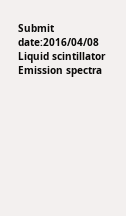Submit date:2016/04/08
Liquid scintillator  Emission spectra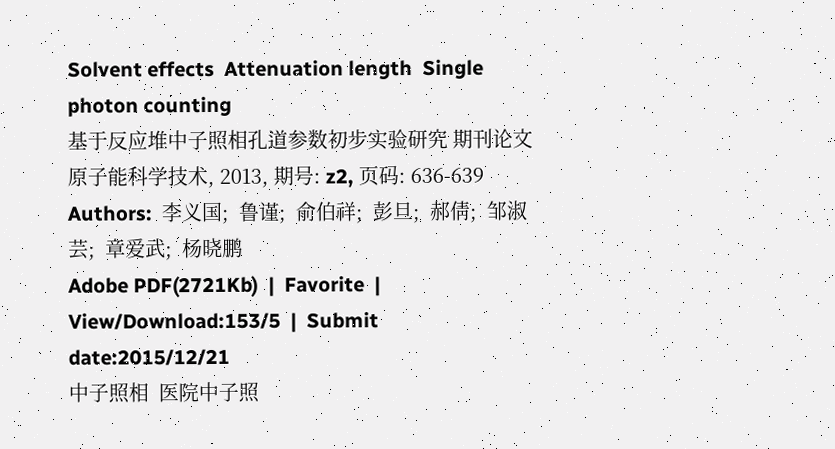Solvent effects  Attenuation length  Single photon counting
基于反应堆中子照相孔道参数初步实验研究 期刊论文
原子能科学技术, 2013, 期号: z2, 页码: 636-639
Authors:  李义国;  鲁谨;  俞伯祥;  彭旦;  郝倩;  邹淑芸;  章爱武;  杨晓鹏
Adobe PDF(2721Kb)  |  Favorite  |  View/Download:153/5  |  Submit date:2015/12/21
中子照相  医院中子照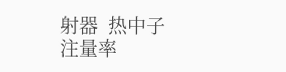射器  热中子注量率